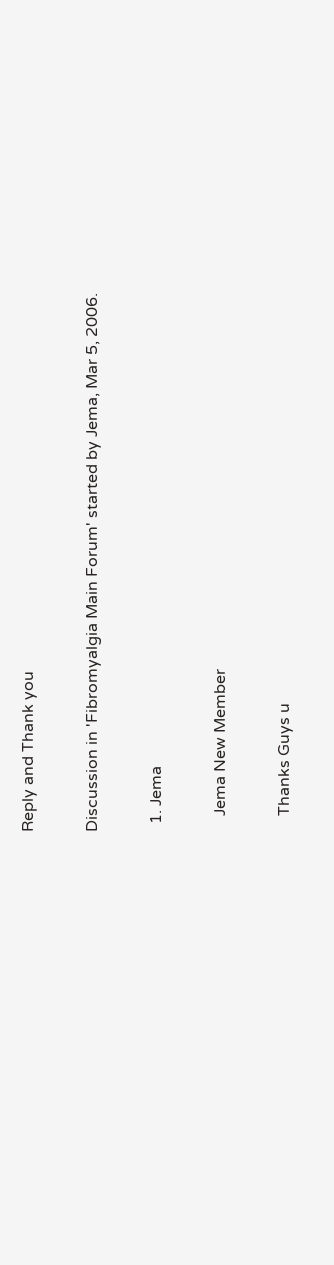Reply and Thank you

Discussion in 'Fibromyalgia Main Forum' started by Jema, Mar 5, 2006.

  1. Jema

    Jema New Member

    Thanks Guys u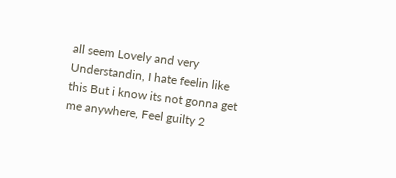all seem Lovely and very Understandin, I hate feelin like this But i know its not gonna get me anywhere, Feel guilty 2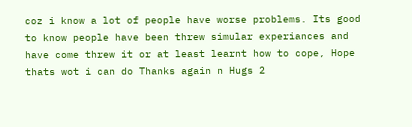coz i know a lot of people have worse problems. Its good to know people have been threw simular experiances and have come threw it or at least learnt how to cope, Hope thats wot i can do Thanks again n Hugs 2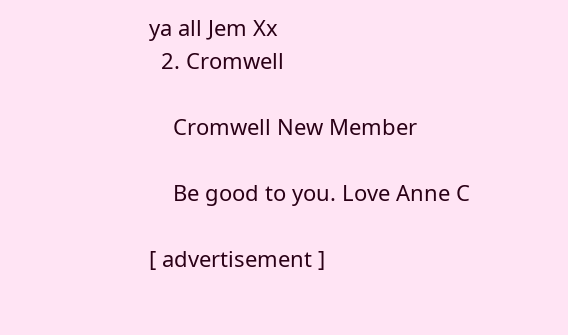ya all Jem Xx
  2. Cromwell

    Cromwell New Member

    Be good to you. Love Anne C

[ advertisement ]